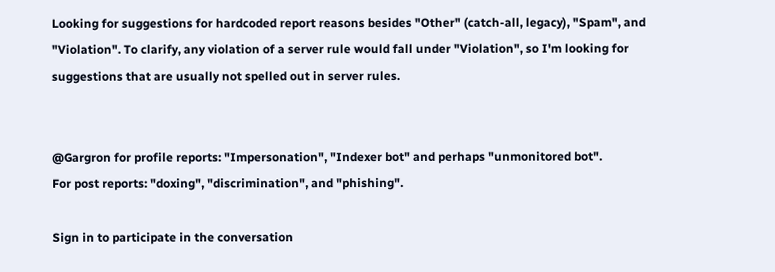Looking for suggestions for hardcoded report reasons besides "Other" (catch-all, legacy), "Spam", and "Violation". To clarify, any violation of a server rule would fall under "Violation", so I'm looking for suggestions that are usually not spelled out in server rules.


@Gargron for profile reports: "Impersonation", "Indexer bot" and perhaps "unmonitored bot".
For post reports: "doxing", "discrimination", and "phishing".

Sign in to participate in the conversation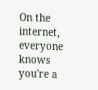On the internet, everyone knows you're a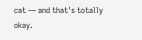cat — and that's totally okay.